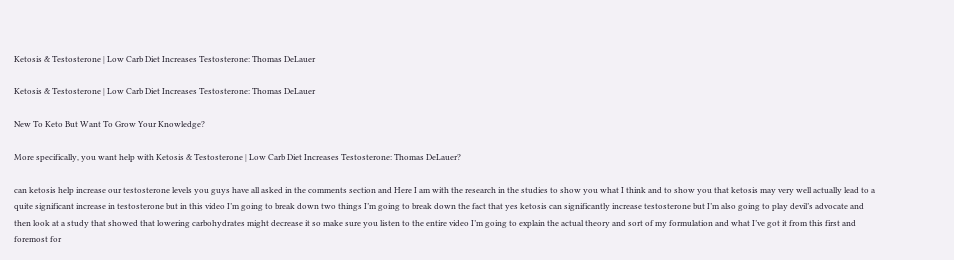Ketosis & Testosterone | Low Carb Diet Increases Testosterone: Thomas DeLauer

Ketosis & Testosterone | Low Carb Diet Increases Testosterone: Thomas DeLauer

New To Keto But Want To Grow Your Knowledge?

More specifically, you want help with Ketosis & Testosterone | Low Carb Diet Increases Testosterone: Thomas DeLauer?

can ketosis help increase our testosterone levels you guys have all asked in the comments section and Here I am with the research in the studies to show you what I think and to show you that ketosis may very well actually lead to a quite significant increase in testosterone but in this video I’m going to break down two things I’m going to break down the fact that yes ketosis can significantly increase testosterone but I’m also going to play devil’s advocate and then look at a study that showed that lowering carbohydrates might decrease it so make sure you listen to the entire video I’m going to explain the actual theory and sort of my formulation and what I’ve got it from this first and foremost for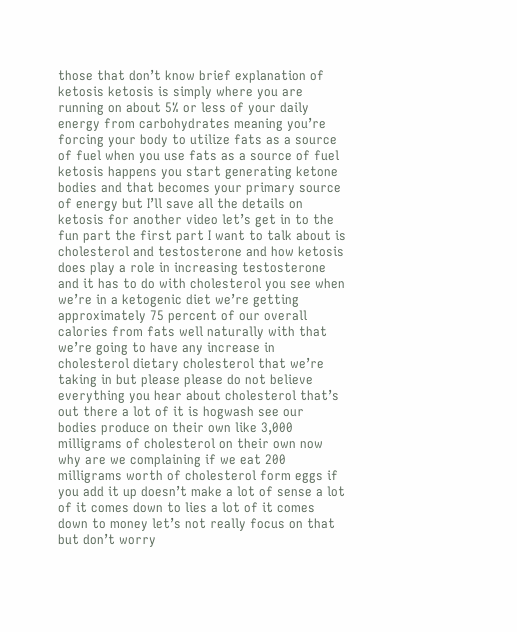those that don’t know brief explanation of ketosis ketosis is simply where you are running on about 5% or less of your daily energy from carbohydrates meaning you’re forcing your body to utilize fats as a source of fuel when you use fats as a source of fuel ketosis happens you start generating ketone bodies and that becomes your primary source of energy but I’ll save all the details on ketosis for another video let’s get in to the fun part the first part I want to talk about is cholesterol and testosterone and how ketosis does play a role in increasing testosterone and it has to do with cholesterol you see when we’re in a ketogenic diet we’re getting approximately 75 percent of our overall calories from fats well naturally with that we’re going to have any increase in cholesterol dietary cholesterol that we’re taking in but please please do not believe everything you hear about cholesterol that’s out there a lot of it is hogwash see our bodies produce on their own like 3,000 milligrams of cholesterol on their own now why are we complaining if we eat 200 milligrams worth of cholesterol form eggs if you add it up doesn’t make a lot of sense a lot of it comes down to lies a lot of it comes down to money let’s not really focus on that but don’t worry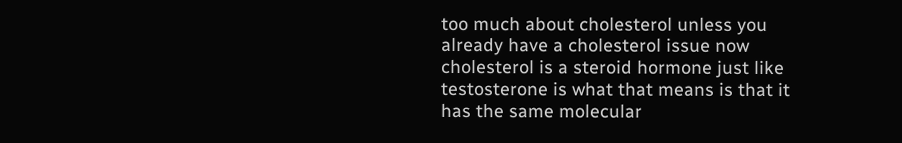too much about cholesterol unless you already have a cholesterol issue now cholesterol is a steroid hormone just like testosterone is what that means is that it has the same molecular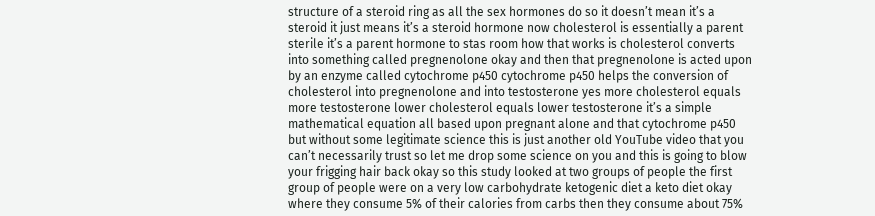structure of a steroid ring as all the sex hormones do so it doesn’t mean it’s a steroid it just means it’s a steroid hormone now cholesterol is essentially a parent sterile it’s a parent hormone to stas room how that works is cholesterol converts into something called pregnenolone okay and then that pregnenolone is acted upon by an enzyme called cytochrome p450 cytochrome p450 helps the conversion of cholesterol into pregnenolone and into testosterone yes more cholesterol equals more testosterone lower cholesterol equals lower testosterone it’s a simple mathematical equation all based upon pregnant alone and that cytochrome p450 but without some legitimate science this is just another old YouTube video that you can’t necessarily trust so let me drop some science on you and this is going to blow your frigging hair back okay so this study looked at two groups of people the first group of people were on a very low carbohydrate ketogenic diet a keto diet okay where they consume 5% of their calories from carbs then they consume about 75%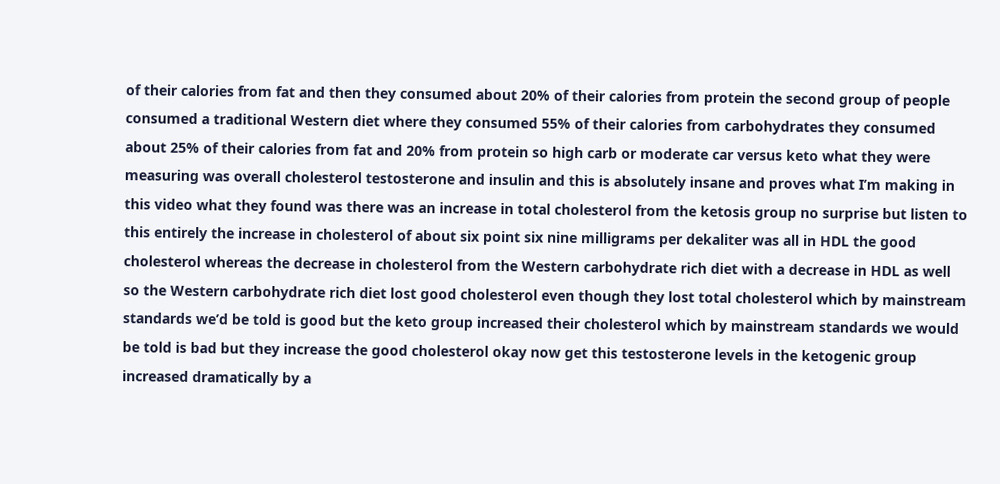of their calories from fat and then they consumed about 20% of their calories from protein the second group of people consumed a traditional Western diet where they consumed 55% of their calories from carbohydrates they consumed about 25% of their calories from fat and 20% from protein so high carb or moderate car versus keto what they were measuring was overall cholesterol testosterone and insulin and this is absolutely insane and proves what I’m making in this video what they found was there was an increase in total cholesterol from the ketosis group no surprise but listen to this entirely the increase in cholesterol of about six point six nine milligrams per dekaliter was all in HDL the good cholesterol whereas the decrease in cholesterol from the Western carbohydrate rich diet with a decrease in HDL as well so the Western carbohydrate rich diet lost good cholesterol even though they lost total cholesterol which by mainstream standards we’d be told is good but the keto group increased their cholesterol which by mainstream standards we would be told is bad but they increase the good cholesterol okay now get this testosterone levels in the ketogenic group increased dramatically by a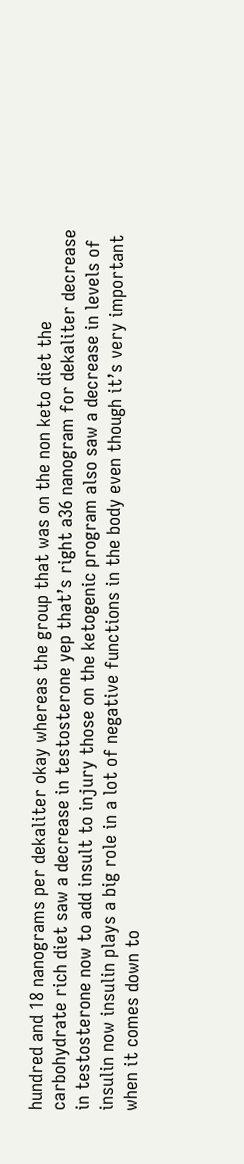hundred and 18 nanograms per dekaliter okay whereas the group that was on the non keto diet the carbohydrate rich diet saw a decrease in testosterone yep that’s right a36 nanogram for dekaliter decrease in testosterone now to add insult to injury those on the ketogenic program also saw a decrease in levels of insulin now insulin plays a big role in a lot of negative functions in the body even though it’s very important when it comes down to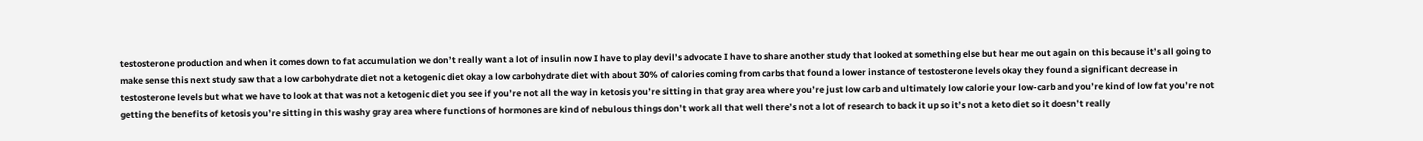testosterone production and when it comes down to fat accumulation we don’t really want a lot of insulin now I have to play devil’s advocate I have to share another study that looked at something else but hear me out again on this because it’s all going to make sense this next study saw that a low carbohydrate diet not a ketogenic diet okay a low carbohydrate diet with about 30% of calories coming from carbs that found a lower instance of testosterone levels okay they found a significant decrease in testosterone levels but what we have to look at that was not a ketogenic diet you see if you’re not all the way in ketosis you’re sitting in that gray area where you’re just low carb and ultimately low calorie your low-carb and you’re kind of low fat you’re not getting the benefits of ketosis you’re sitting in this washy gray area where functions of hormones are kind of nebulous things don’t work all that well there’s not a lot of research to back it up so it’s not a keto diet so it doesn’t really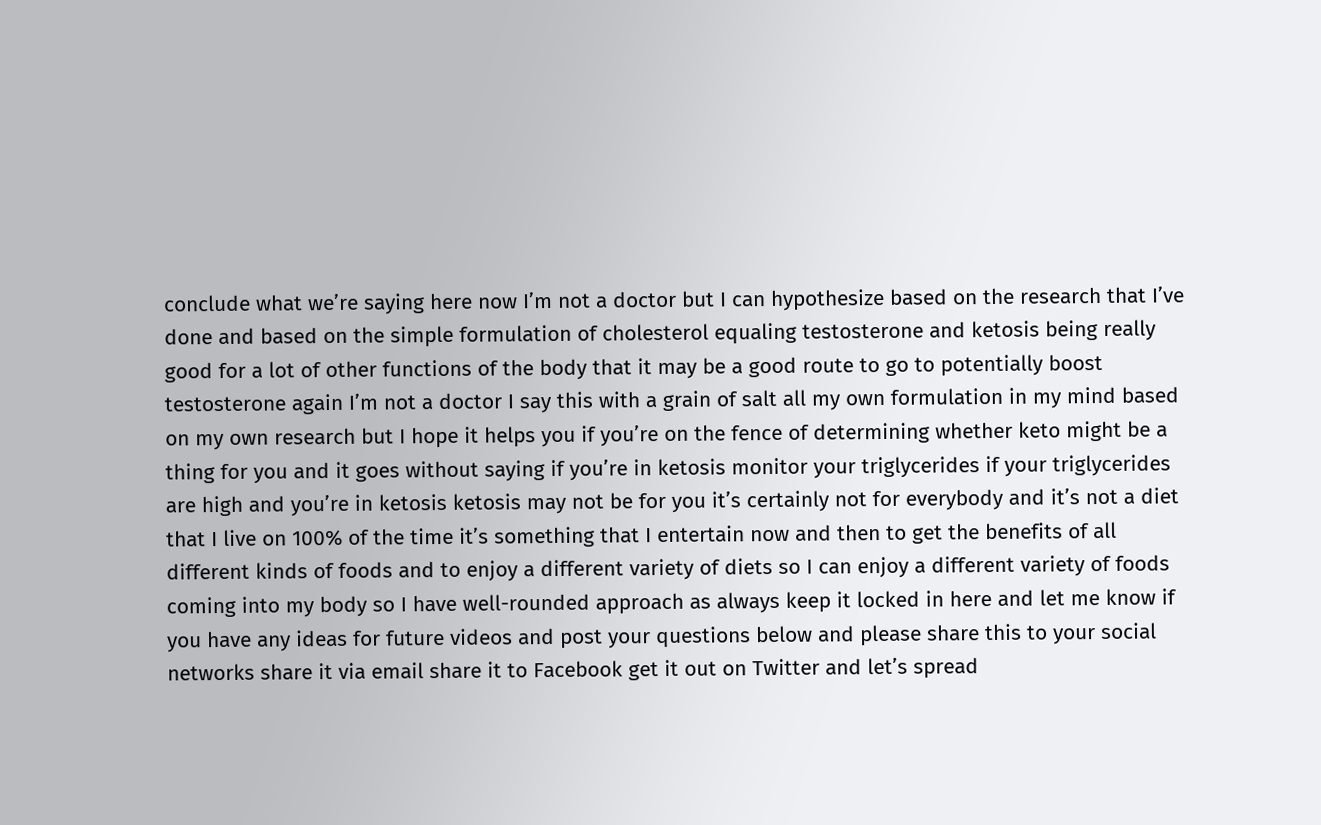conclude what we’re saying here now I’m not a doctor but I can hypothesize based on the research that I’ve done and based on the simple formulation of cholesterol equaling testosterone and ketosis being really good for a lot of other functions of the body that it may be a good route to go to potentially boost testosterone again I’m not a doctor I say this with a grain of salt all my own formulation in my mind based on my own research but I hope it helps you if you’re on the fence of determining whether keto might be a thing for you and it goes without saying if you’re in ketosis monitor your triglycerides if your triglycerides are high and you’re in ketosis ketosis may not be for you it’s certainly not for everybody and it’s not a diet that I live on 100% of the time it’s something that I entertain now and then to get the benefits of all different kinds of foods and to enjoy a different variety of diets so I can enjoy a different variety of foods coming into my body so I have well-rounded approach as always keep it locked in here and let me know if you have any ideas for future videos and post your questions below and please share this to your social networks share it via email share it to Facebook get it out on Twitter and let’s spread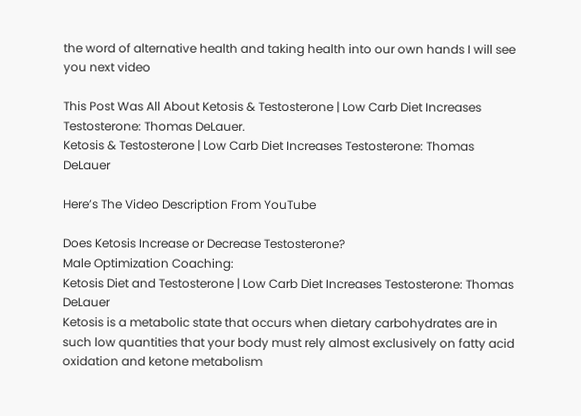the word of alternative health and taking health into our own hands I will see you next video

This Post Was All About Ketosis & Testosterone | Low Carb Diet Increases Testosterone: Thomas DeLauer.
Ketosis & Testosterone | Low Carb Diet Increases Testosterone: Thomas DeLauer

Here’s The Video Description From YouTube

Does Ketosis Increase or Decrease Testosterone?
Male Optimization Coaching:
Ketosis Diet and Testosterone | Low Carb Diet Increases Testosterone: Thomas DeLauer
Ketosis is a metabolic state that occurs when dietary carbohydrates are in such low quantities that your body must rely almost exclusively on fatty acid oxidation and ketone metabolism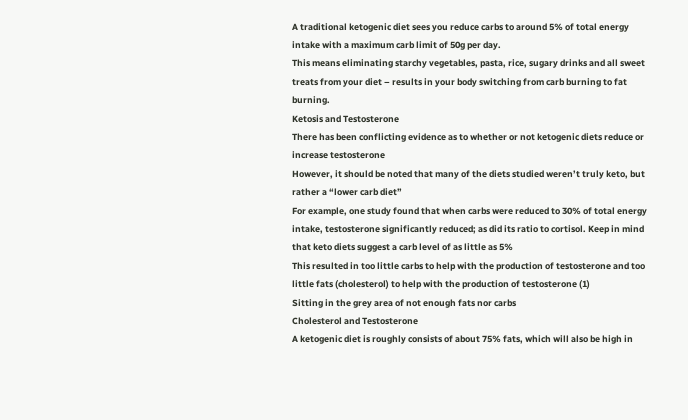A traditional ketogenic diet sees you reduce carbs to around 5% of total energy intake with a maximum carb limit of 50g per day.
This means eliminating starchy vegetables, pasta, rice, sugary drinks and all sweet treats from your diet – results in your body switching from carb burning to fat burning.
Ketosis and Testosterone
There has been conflicting evidence as to whether or not ketogenic diets reduce or increase testosterone
However, it should be noted that many of the diets studied weren’t truly keto, but rather a “lower carb diet”
For example, one study found that when carbs were reduced to 30% of total energy intake, testosterone significantly reduced; as did its ratio to cortisol. Keep in mind that keto diets suggest a carb level of as little as 5%
This resulted in too little carbs to help with the production of testosterone and too little fats (cholesterol) to help with the production of testosterone (1)
Sitting in the grey area of not enough fats nor carbs
Cholesterol and Testosterone
A ketogenic diet is roughly consists of about 75% fats, which will also be high in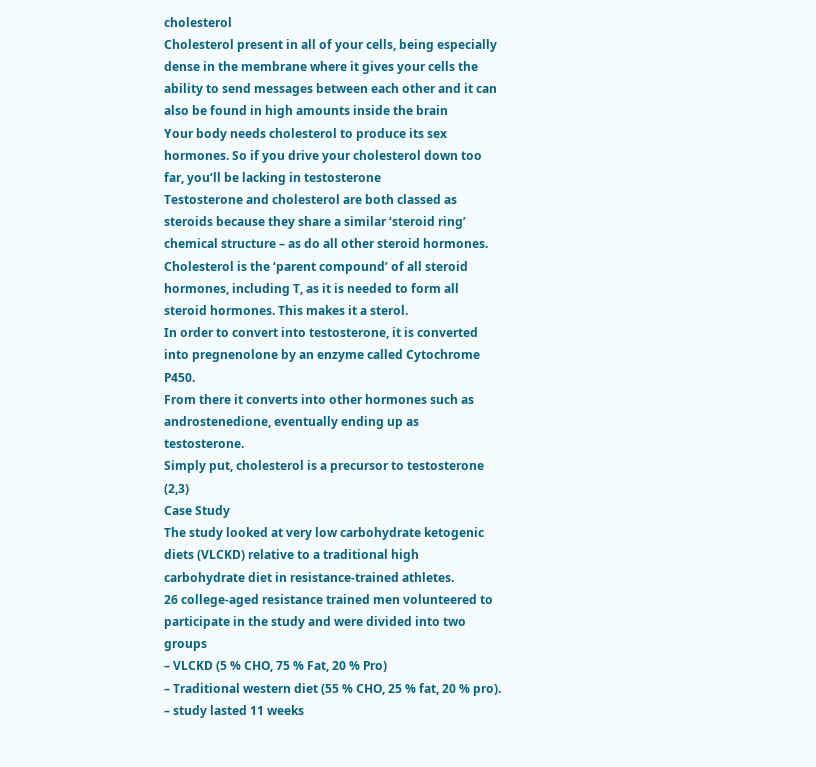cholesterol
Cholesterol present in all of your cells, being especially dense in the membrane where it gives your cells the ability to send messages between each other and it can also be found in high amounts inside the brain
Your body needs cholesterol to produce its sex hormones. So if you drive your cholesterol down too far, you’ll be lacking in testosterone
Testosterone and cholesterol are both classed as steroids because they share a similar ‘steroid ring’ chemical structure – as do all other steroid hormones.
Cholesterol is the ‘parent compound’ of all steroid hormones, including T, as it is needed to form all steroid hormones. This makes it a sterol.
In order to convert into testosterone, it is converted into pregnenolone by an enzyme called Cytochrome P450.
From there it converts into other hormones such as androstenedione, eventually ending up as testosterone.
Simply put, cholesterol is a precursor to testosterone (2,3)
Case Study
The study looked at very low carbohydrate ketogenic diets (VLCKD) relative to a traditional high carbohydrate diet in resistance-trained athletes.
26 college-aged resistance trained men volunteered to participate in the study and were divided into two groups
– VLCKD (5 % CHO, 75 % Fat, 20 % Pro)
– Traditional western diet (55 % CHO, 25 % fat, 20 % pro). – study lasted 11 weeks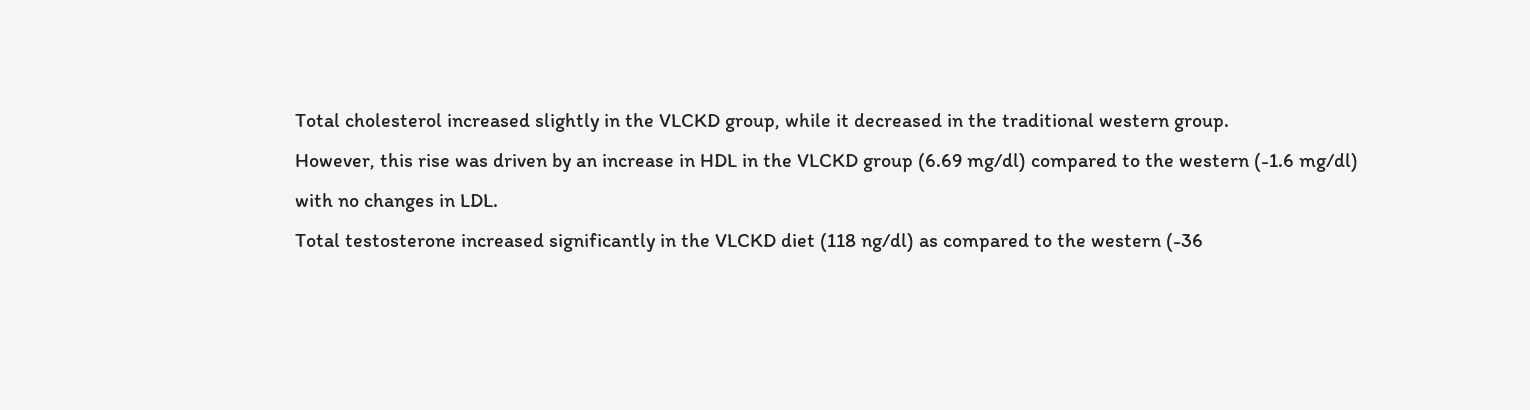Total cholesterol increased slightly in the VLCKD group, while it decreased in the traditional western group.
However, this rise was driven by an increase in HDL in the VLCKD group (6.69 mg/dl) compared to the western (-1.6 mg/dl) with no changes in LDL.
Total testosterone increased significantly in the VLCKD diet (118 ng/dl) as compared to the western (-36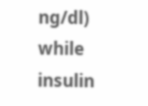ng/dl) while insulin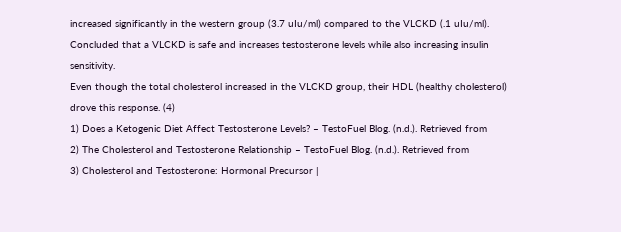increased significantly in the western group (3.7 uIu/ml) compared to the VLCKD (.1 uIu/ml).
Concluded that a VLCKD is safe and increases testosterone levels while also increasing insulin sensitivity.
Even though the total cholesterol increased in the VLCKD group, their HDL (healthy cholesterol) drove this response. (4)
1) Does a Ketogenic Diet Affect Testosterone Levels? – TestoFuel Blog. (n.d.). Retrieved from
2) The Cholesterol and Testosterone Relationship – TestoFuel Blog. (n.d.). Retrieved from
3) Cholesterol and Testosterone: Hormonal Precursor |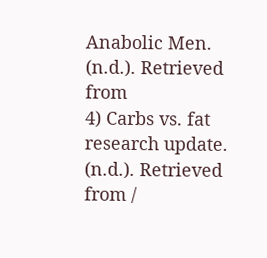Anabolic Men. (n.d.). Retrieved from
4) Carbs vs. fat research update. (n.d.). Retrieved from /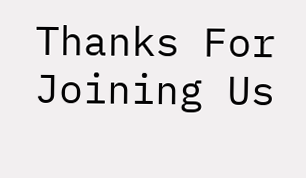Thanks For Joining Us